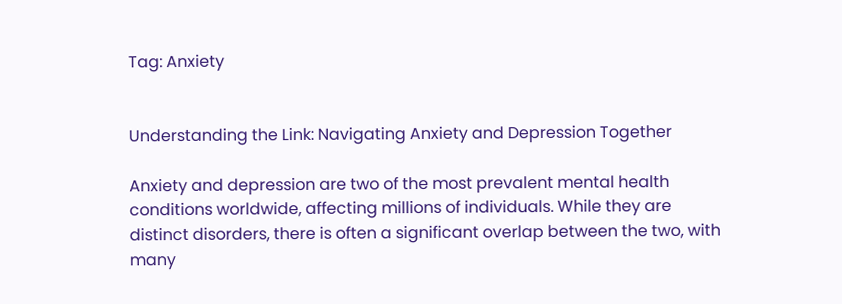Tag: Anxiety


Understanding the Link: Navigating Anxiety and Depression Together

Anxiety and depression are two of the most prevalent mental health conditions worldwide, affecting millions of individuals. While they are distinct disorders, there is often a significant overlap between the two, with many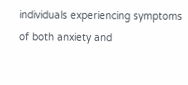individuals experiencing symptoms of both anxiety and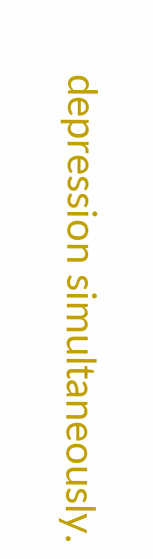depression simultaneously.